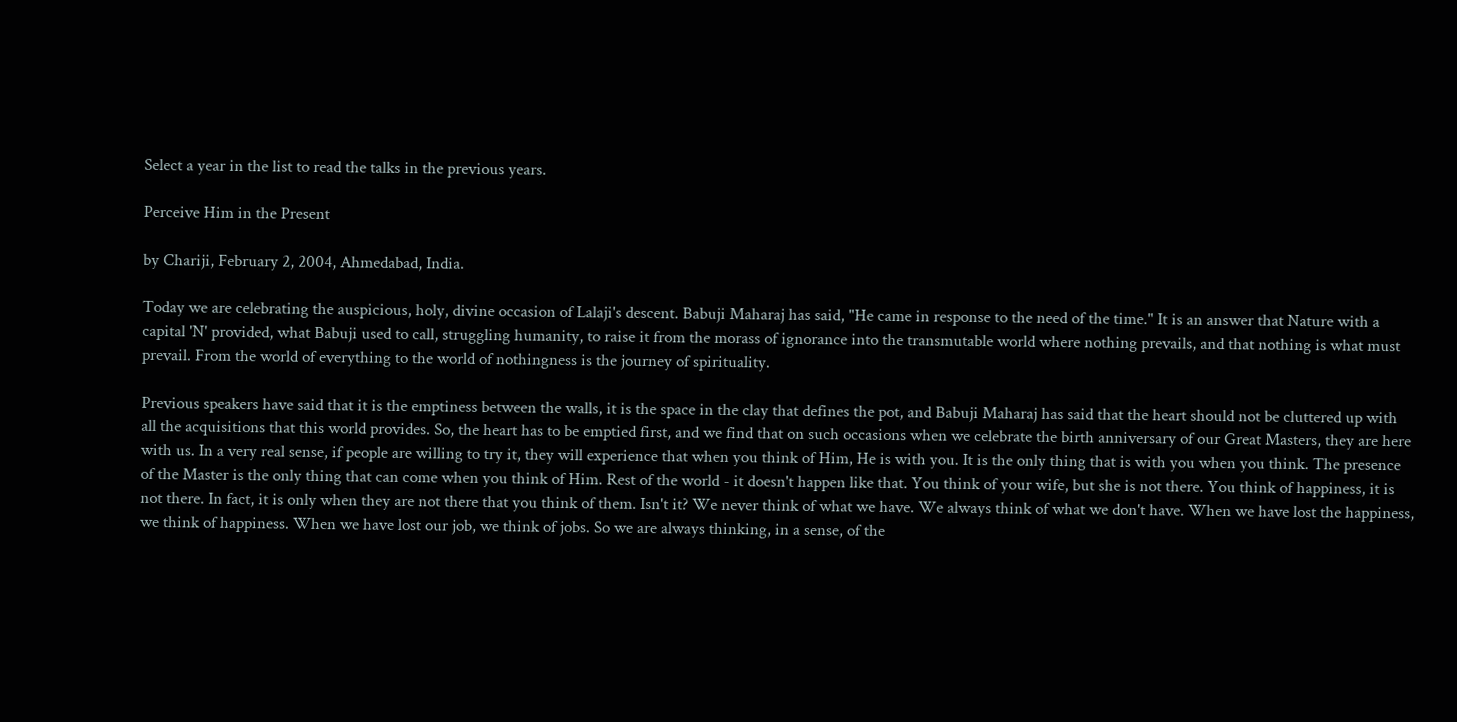Select a year in the list to read the talks in the previous years.

Perceive Him in the Present

by Chariji, February 2, 2004, Ahmedabad, India.

Today we are celebrating the auspicious, holy, divine occasion of Lalaji's descent. Babuji Maharaj has said, "He came in response to the need of the time." It is an answer that Nature with a capital 'N' provided, what Babuji used to call, struggling humanity, to raise it from the morass of ignorance into the transmutable world where nothing prevails, and that nothing is what must prevail. From the world of everything to the world of nothingness is the journey of spirituality.

Previous speakers have said that it is the emptiness between the walls, it is the space in the clay that defines the pot, and Babuji Maharaj has said that the heart should not be cluttered up with all the acquisitions that this world provides. So, the heart has to be emptied first, and we find that on such occasions when we celebrate the birth anniversary of our Great Masters, they are here with us. In a very real sense, if people are willing to try it, they will experience that when you think of Him, He is with you. It is the only thing that is with you when you think. The presence of the Master is the only thing that can come when you think of Him. Rest of the world - it doesn't happen like that. You think of your wife, but she is not there. You think of happiness, it is not there. In fact, it is only when they are not there that you think of them. Isn't it? We never think of what we have. We always think of what we don't have. When we have lost the happiness, we think of happiness. When we have lost our job, we think of jobs. So we are always thinking, in a sense, of the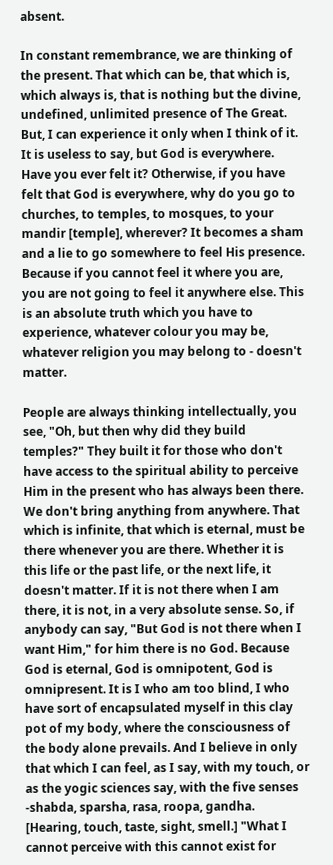absent.

In constant remembrance, we are thinking of the present. That which can be, that which is, which always is, that is nothing but the divine, undefined, unlimited presence of The Great. But, I can experience it only when I think of it. It is useless to say, but God is everywhere. Have you ever felt it? Otherwise, if you have felt that God is everywhere, why do you go to churches, to temples, to mosques, to your mandir [temple], wherever? It becomes a sham and a lie to go somewhere to feel His presence. Because if you cannot feel it where you are, you are not going to feel it anywhere else. This is an absolute truth which you have to experience, whatever colour you may be, whatever religion you may belong to - doesn't matter.

People are always thinking intellectually, you see, "Oh, but then why did they build temples?" They built it for those who don't have access to the spiritual ability to perceive Him in the present who has always been there. We don't bring anything from anywhere. That which is infinite, that which is eternal, must be there whenever you are there. Whether it is this life or the past life, or the next life, it doesn't matter. If it is not there when I am there, it is not, in a very absolute sense. So, if anybody can say, "But God is not there when I want Him," for him there is no God. Because God is eternal, God is omnipotent, God is omnipresent. It is I who am too blind, I who have sort of encapsulated myself in this clay pot of my body, where the consciousness of the body alone prevails. And I believe in only that which I can feel, as I say, with my touch, or as the yogic sciences say, with the five senses -shabda, sparsha, rasa, roopa, gandha. [Hearing, touch, taste, sight, smell.] "What I cannot perceive with this cannot exist for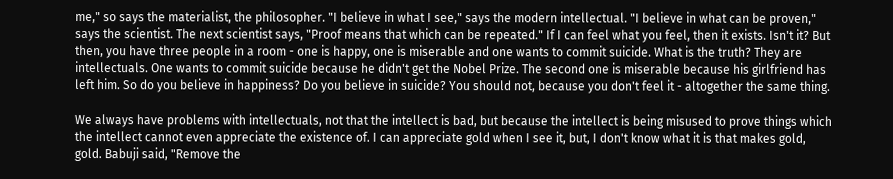me," so says the materialist, the philosopher. "I believe in what I see," says the modern intellectual. "I believe in what can be proven," says the scientist. The next scientist says, "Proof means that which can be repeated." If I can feel what you feel, then it exists. Isn't it? But then, you have three people in a room - one is happy, one is miserable and one wants to commit suicide. What is the truth? They are intellectuals. One wants to commit suicide because he didn't get the Nobel Prize. The second one is miserable because his girlfriend has left him. So do you believe in happiness? Do you believe in suicide? You should not, because you don't feel it - altogether the same thing.

We always have problems with intellectuals, not that the intellect is bad, but because the intellect is being misused to prove things which the intellect cannot even appreciate the existence of. I can appreciate gold when I see it, but, I don't know what it is that makes gold, gold. Babuji said, "Remove the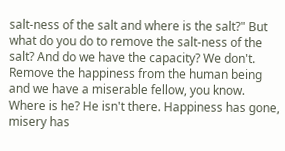salt-ness of the salt and where is the salt?" But what do you do to remove the salt-ness of the salt? And do we have the capacity? We don't. Remove the happiness from the human being and we have a miserable fellow, you know. Where is he? He isn't there. Happiness has gone, misery has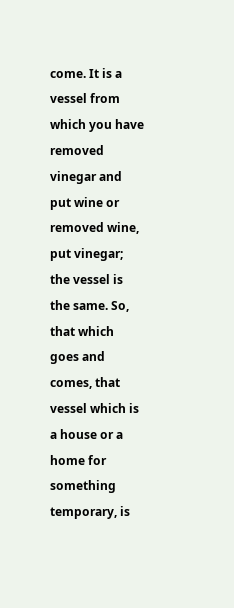come. It is a vessel from which you have removed vinegar and put wine or removed wine, put vinegar; the vessel is the same. So, that which goes and comes, that vessel which is a house or a home for something temporary, is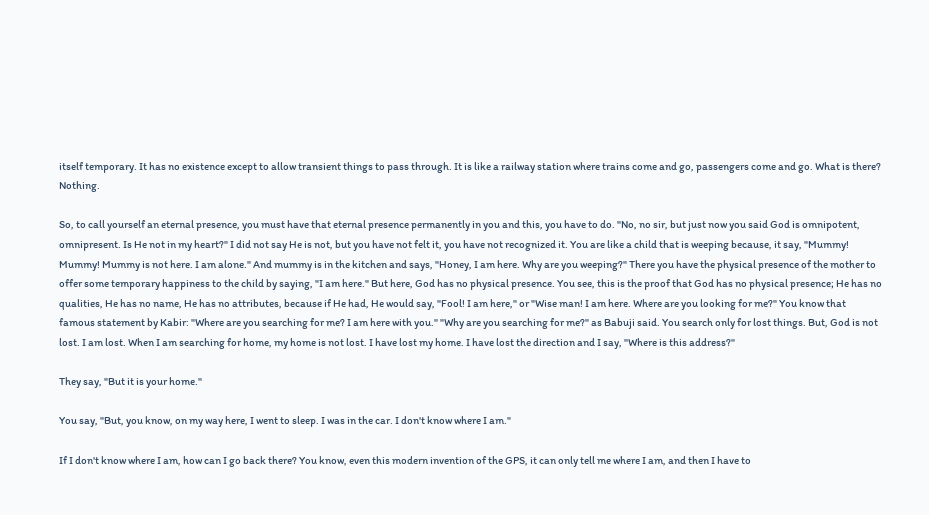itself temporary. It has no existence except to allow transient things to pass through. It is like a railway station where trains come and go, passengers come and go. What is there? Nothing.

So, to call yourself an eternal presence, you must have that eternal presence permanently in you and this, you have to do. "No, no sir, but just now you said God is omnipotent, omnipresent. Is He not in my heart?" I did not say He is not, but you have not felt it, you have not recognized it. You are like a child that is weeping because, it say, "Mummy! Mummy! Mummy is not here. I am alone." And mummy is in the kitchen and says, "Honey, I am here. Why are you weeping?" There you have the physical presence of the mother to offer some temporary happiness to the child by saying, "I am here." But here, God has no physical presence. You see, this is the proof that God has no physical presence; He has no qualities, He has no name, He has no attributes, because if He had, He would say, "Fool! I am here," or "Wise man! I am here. Where are you looking for me?" You know that famous statement by Kabir: "Where are you searching for me? I am here with you." "Why are you searching for me?" as Babuji said. You search only for lost things. But, God is not lost. I am lost. When I am searching for home, my home is not lost. I have lost my home. I have lost the direction and I say, "Where is this address?"

They say, "But it is your home."

You say, "But, you know, on my way here, I went to sleep. I was in the car. I don't know where I am."

If I don't know where I am, how can I go back there? You know, even this modern invention of the GPS, it can only tell me where I am, and then I have to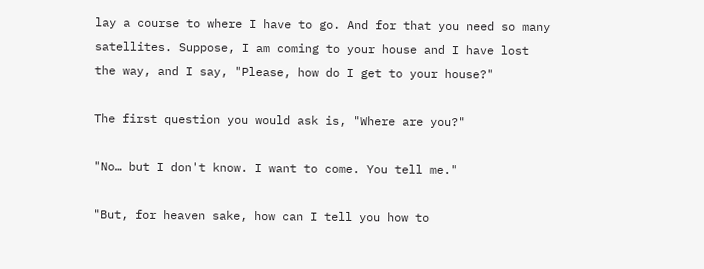lay a course to where I have to go. And for that you need so many satellites. Suppose, I am coming to your house and I have lost the way, and I say, "Please, how do I get to your house?"

The first question you would ask is, "Where are you?"

"No… but I don't know. I want to come. You tell me."

"But, for heaven sake, how can I tell you how to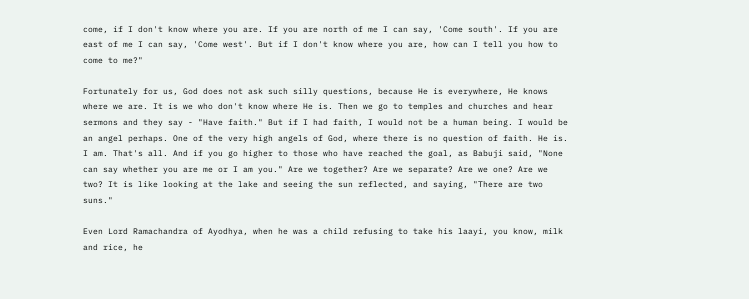come, if I don't know where you are. If you are north of me I can say, 'Come south'. If you are east of me I can say, 'Come west'. But if I don't know where you are, how can I tell you how to come to me?"

Fortunately for us, God does not ask such silly questions, because He is everywhere, He knows where we are. It is we who don't know where He is. Then we go to temples and churches and hear sermons and they say - "Have faith." But if I had faith, I would not be a human being. I would be an angel perhaps. One of the very high angels of God, where there is no question of faith. He is. I am. That's all. And if you go higher to those who have reached the goal, as Babuji said, "None can say whether you are me or I am you." Are we together? Are we separate? Are we one? Are we two? It is like looking at the lake and seeing the sun reflected, and saying, "There are two suns."

Even Lord Ramachandra of Ayodhya, when he was a child refusing to take his laayi, you know, milk and rice, he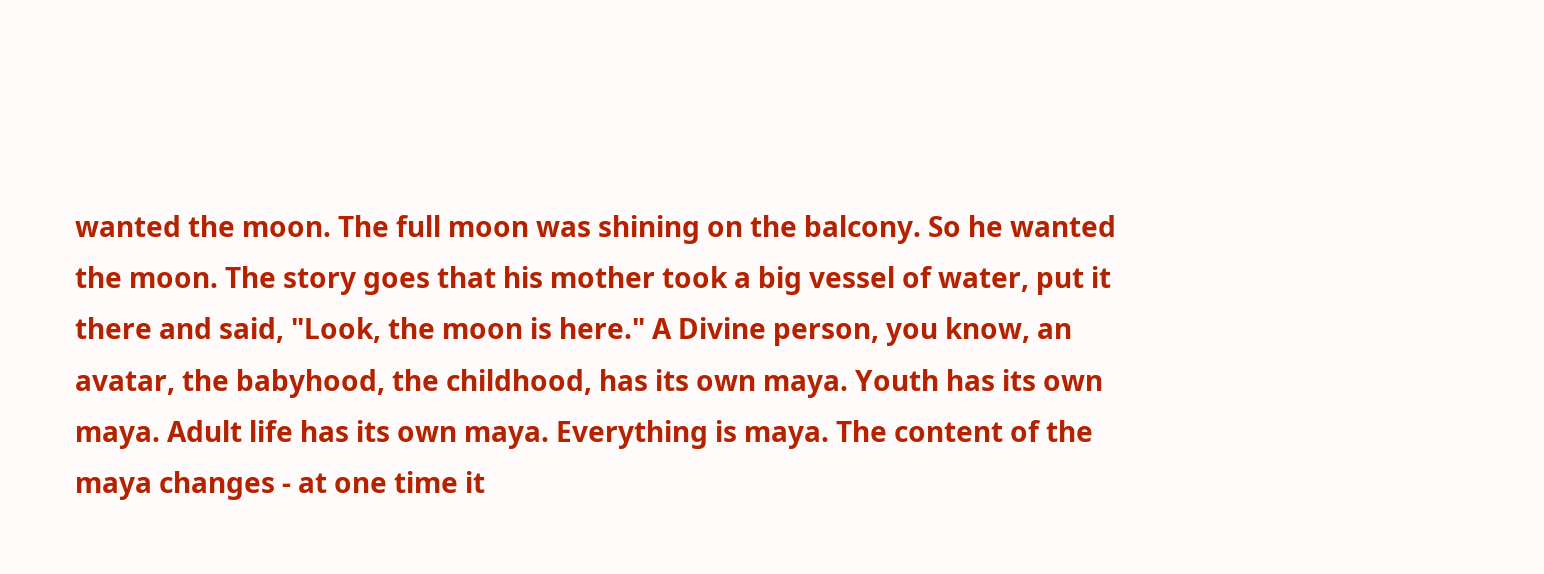wanted the moon. The full moon was shining on the balcony. So he wanted the moon. The story goes that his mother took a big vessel of water, put it there and said, "Look, the moon is here." A Divine person, you know, an avatar, the babyhood, the childhood, has its own maya. Youth has its own maya. Adult life has its own maya. Everything is maya. The content of the maya changes - at one time it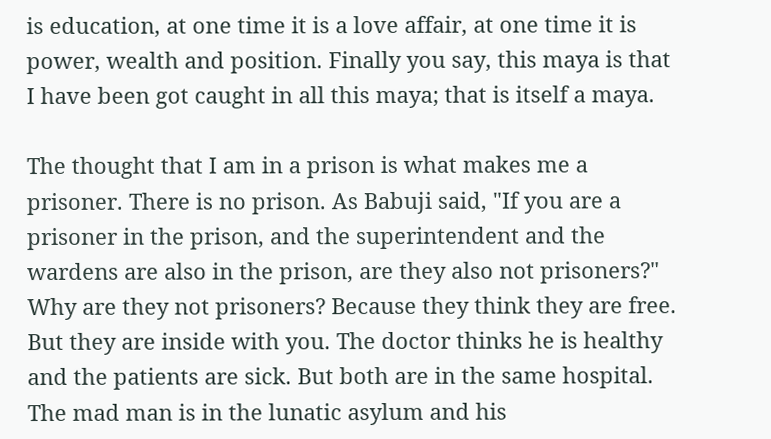is education, at one time it is a love affair, at one time it is power, wealth and position. Finally you say, this maya is that I have been got caught in all this maya; that is itself a maya.

The thought that I am in a prison is what makes me a prisoner. There is no prison. As Babuji said, "If you are a prisoner in the prison, and the superintendent and the wardens are also in the prison, are they also not prisoners?" Why are they not prisoners? Because they think they are free. But they are inside with you. The doctor thinks he is healthy and the patients are sick. But both are in the same hospital. The mad man is in the lunatic asylum and his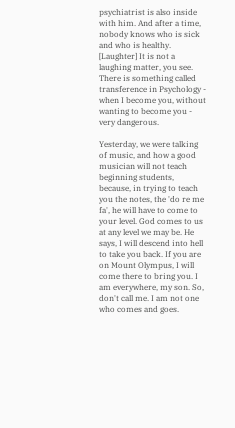psychiatrist is also inside with him. And after a time, nobody knows who is sick and who is healthy. [Laughter] It is not a laughing matter, you see. There is something called transference in Psychology - when I become you, without wanting to become you - very dangerous.

Yesterday, we were talking of music, and how a good musician will not teach beginning students, because, in trying to teach you the notes, the 'do re me fa', he will have to come to your level. God comes to us at any level we may be. He says, I will descend into hell to take you back. If you are on Mount Olympus, I will come there to bring you. I am everywhere, my son. So, don't call me. I am not one who comes and goes.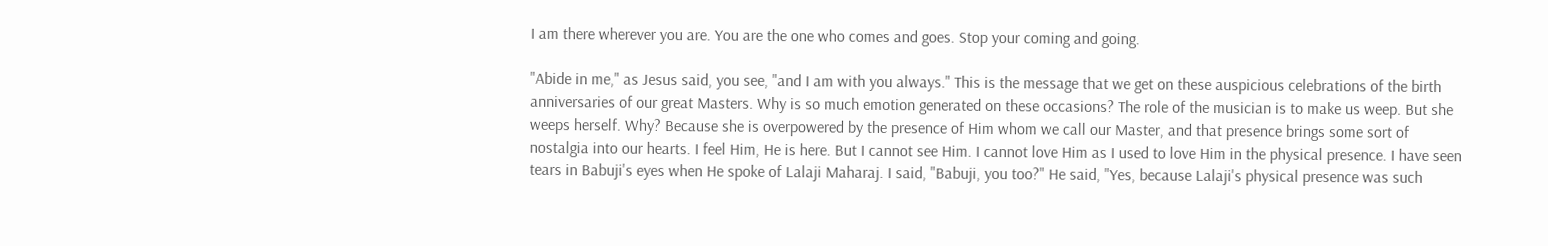I am there wherever you are. You are the one who comes and goes. Stop your coming and going.

"Abide in me," as Jesus said, you see, "and I am with you always." This is the message that we get on these auspicious celebrations of the birth anniversaries of our great Masters. Why is so much emotion generated on these occasions? The role of the musician is to make us weep. But she weeps herself. Why? Because she is overpowered by the presence of Him whom we call our Master, and that presence brings some sort of nostalgia into our hearts. I feel Him, He is here. But I cannot see Him. I cannot love Him as I used to love Him in the physical presence. I have seen tears in Babuji's eyes when He spoke of Lalaji Maharaj. I said, "Babuji, you too?" He said, "Yes, because Lalaji's physical presence was such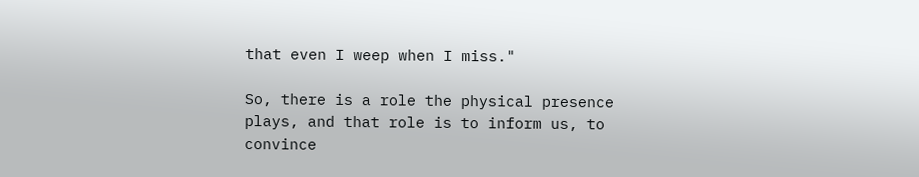that even I weep when I miss."

So, there is a role the physical presence plays, and that role is to inform us, to convince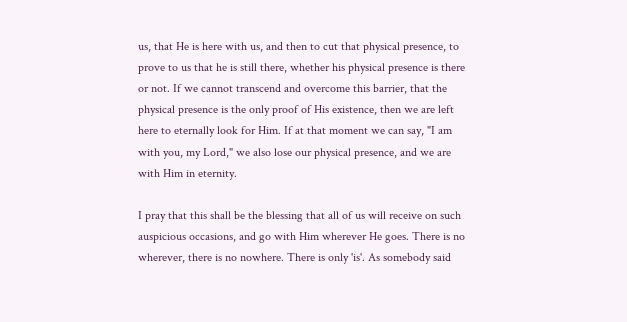us, that He is here with us, and then to cut that physical presence, to prove to us that he is still there, whether his physical presence is there or not. If we cannot transcend and overcome this barrier, that the physical presence is the only proof of His existence, then we are left here to eternally look for Him. If at that moment we can say, "I am with you, my Lord," we also lose our physical presence, and we are with Him in eternity.

I pray that this shall be the blessing that all of us will receive on such auspicious occasions, and go with Him wherever He goes. There is no wherever, there is no nowhere. There is only 'is'. As somebody said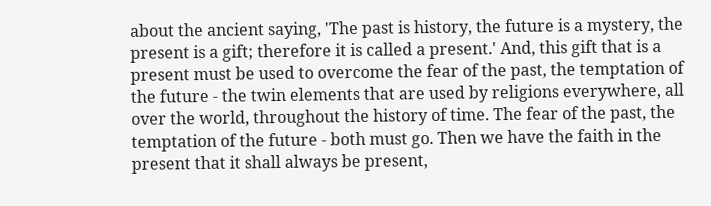about the ancient saying, 'The past is history, the future is a mystery, the present is a gift; therefore it is called a present.' And, this gift that is a present must be used to overcome the fear of the past, the temptation of the future - the twin elements that are used by religions everywhere, all over the world, throughout the history of time. The fear of the past, the temptation of the future - both must go. Then we have the faith in the present that it shall always be present,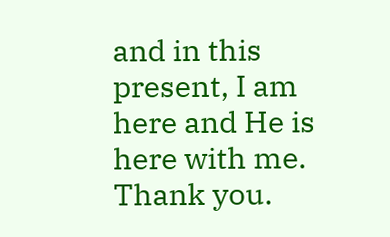and in this present, I am here and He is here with me. Thank you.